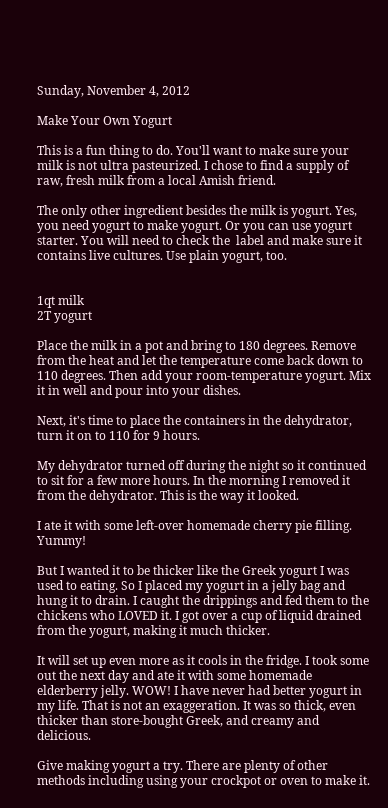Sunday, November 4, 2012

Make Your Own Yogurt

This is a fun thing to do. You'll want to make sure your milk is not ultra pasteurized. I chose to find a supply of raw, fresh milk from a local Amish friend.

The only other ingredient besides the milk is yogurt. Yes, you need yogurt to make yogurt. Or you can use yogurt starter. You will need to check the  label and make sure it contains live cultures. Use plain yogurt, too.


1qt milk
2T yogurt

Place the milk in a pot and bring to 180 degrees. Remove from the heat and let the temperature come back down to 110 degrees. Then add your room-temperature yogurt. Mix it in well and pour into your dishes.

Next, it's time to place the containers in the dehydrator, turn it on to 110 for 9 hours.

My dehydrator turned off during the night so it continued to sit for a few more hours. In the morning I removed it from the dehydrator. This is the way it looked.

I ate it with some left-over homemade cherry pie filling. Yummy!

But I wanted it to be thicker like the Greek yogurt I was used to eating. So I placed my yogurt in a jelly bag and hung it to drain. I caught the drippings and fed them to the chickens who LOVED it. I got over a cup of liquid drained from the yogurt, making it much thicker.

It will set up even more as it cools in the fridge. I took some out the next day and ate it with some homemade elderberry jelly. WOW! I have never had better yogurt in my life. That is not an exaggeration. It was so thick, even thicker than store-bought Greek, and creamy and delicious.

Give making yogurt a try. There are plenty of other methods including using your crockpot or oven to make it.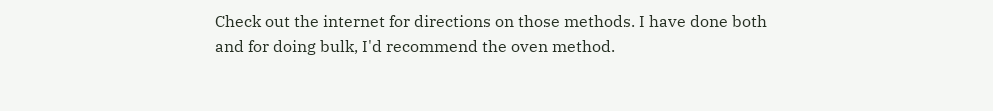Check out the internet for directions on those methods. I have done both and for doing bulk, I'd recommend the oven method.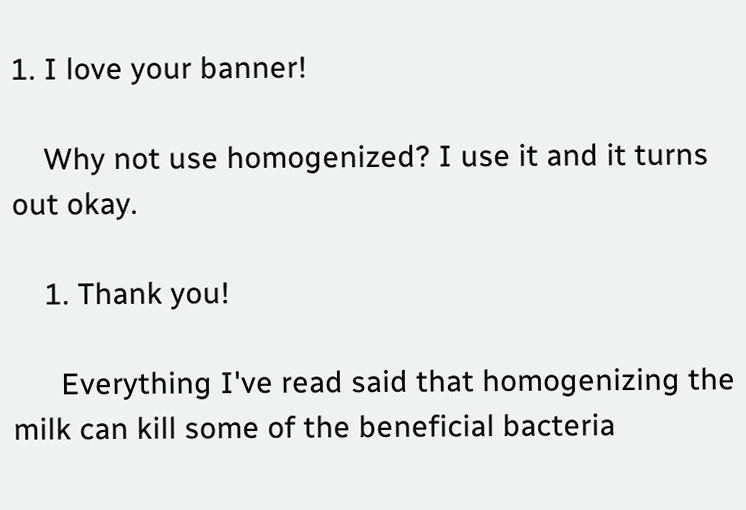1. I love your banner!

    Why not use homogenized? I use it and it turns out okay.

    1. Thank you!

      Everything I've read said that homogenizing the milk can kill some of the beneficial bacteria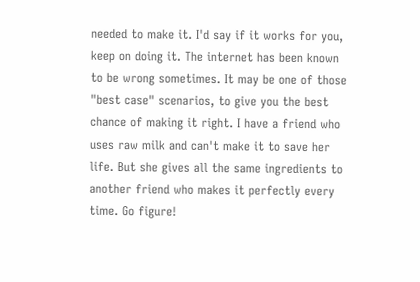needed to make it. I'd say if it works for you, keep on doing it. The internet has been known to be wrong sometimes. It may be one of those "best case" scenarios, to give you the best chance of making it right. I have a friend who uses raw milk and can't make it to save her life. But she gives all the same ingredients to another friend who makes it perfectly every time. Go figure!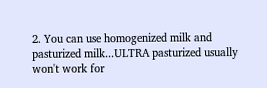2. You can use homogenized milk and pasturized milk...ULTRA pasturized usually won't work for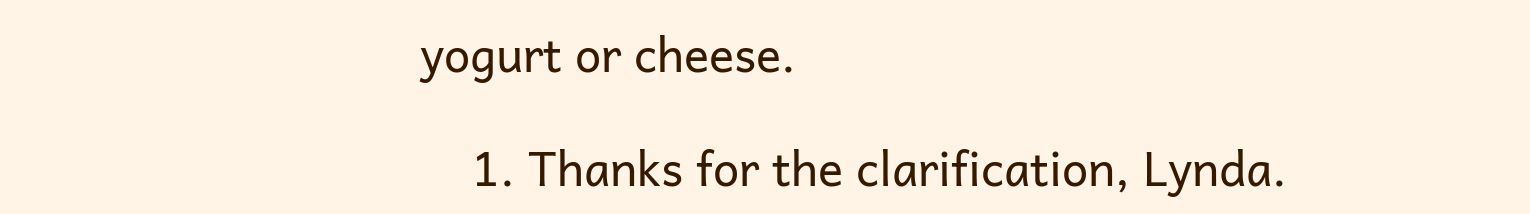yogurt or cheese.

    1. Thanks for the clarification, Lynda.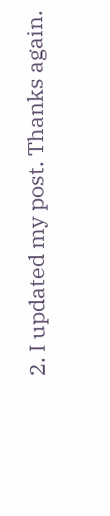2. I updated my post. Thanks again.